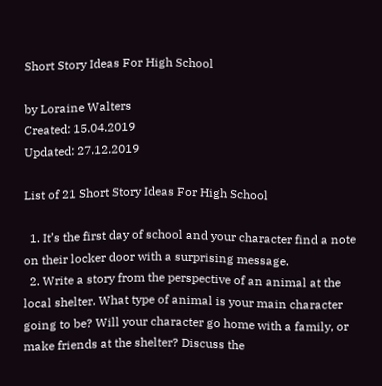Short Story Ideas For High School

by Loraine Walters
Created: 15.04.2019
Updated: 27.12.2019

List of 21 Short Story Ideas For High School

  1. It’s the first day of school and your character find a note on their locker door with a surprising message.
  2. Write a story from the perspective of an animal at the local shelter. What type of animal is your main character going to be? Will your character go home with a family, or make friends at the shelter? Discuss the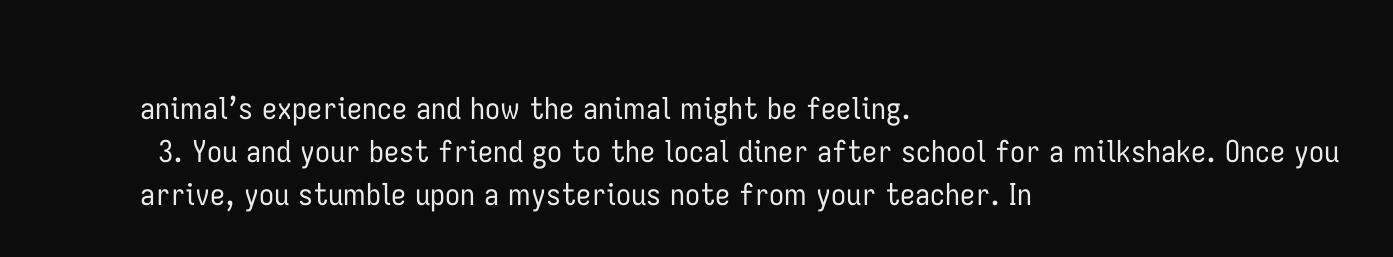animal’s experience and how the animal might be feeling.
  3. You and your best friend go to the local diner after school for a milkshake. Once you arrive, you stumble upon a mysterious note from your teacher. In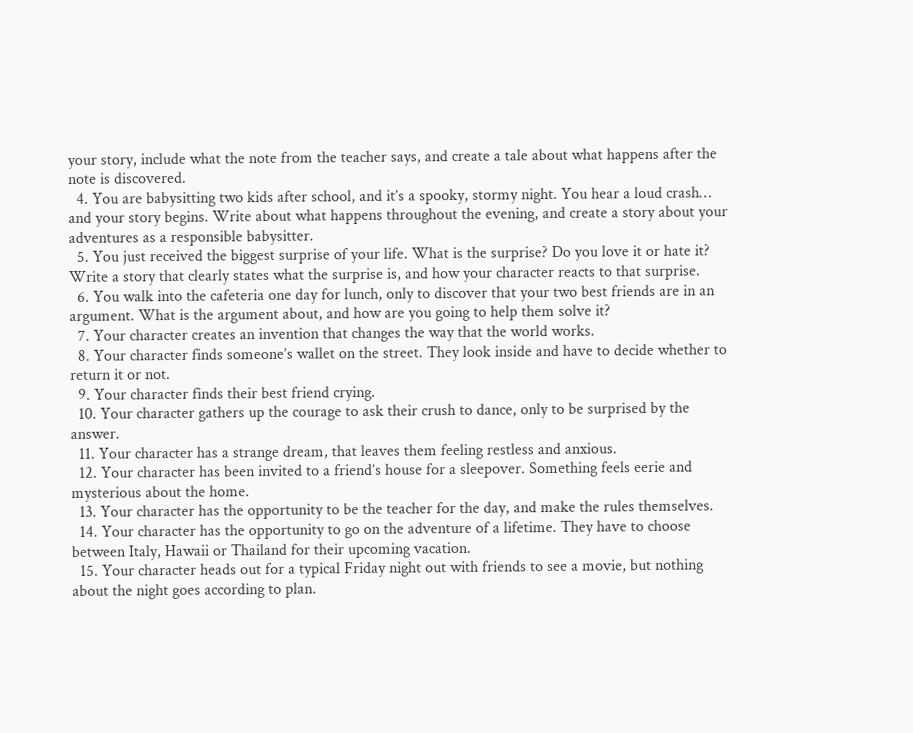your story, include what the note from the teacher says, and create a tale about what happens after the note is discovered.
  4. You are babysitting two kids after school, and it’s a spooky, stormy night. You hear a loud crash… and your story begins. Write about what happens throughout the evening, and create a story about your adventures as a responsible babysitter.
  5. You just received the biggest surprise of your life. What is the surprise? Do you love it or hate it? Write a story that clearly states what the surprise is, and how your character reacts to that surprise.
  6. You walk into the cafeteria one day for lunch, only to discover that your two best friends are in an argument. What is the argument about, and how are you going to help them solve it?
  7. Your character creates an invention that changes the way that the world works.
  8. Your character finds someone’s wallet on the street. They look inside and have to decide whether to return it or not.
  9. Your character finds their best friend crying.
  10. Your character gathers up the courage to ask their crush to dance, only to be surprised by the answer.
  11. Your character has a strange dream, that leaves them feeling restless and anxious.
  12. Your character has been invited to a friend’s house for a sleepover. Something feels eerie and mysterious about the home.
  13. Your character has the opportunity to be the teacher for the day, and make the rules themselves.
  14. Your character has the opportunity to go on the adventure of a lifetime. They have to choose between Italy, Hawaii or Thailand for their upcoming vacation.
  15. Your character heads out for a typical Friday night out with friends to see a movie, but nothing about the night goes according to plan.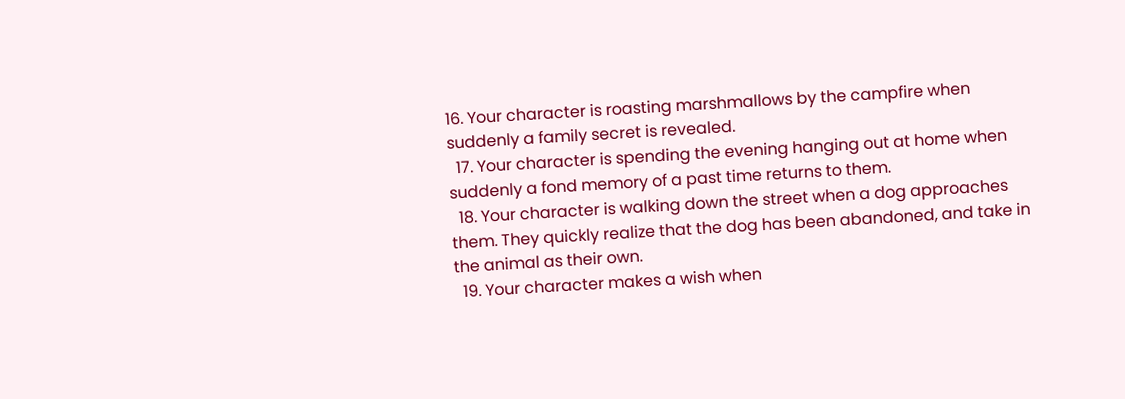16. Your character is roasting marshmallows by the campfire when suddenly a family secret is revealed.
  17. Your character is spending the evening hanging out at home when suddenly a fond memory of a past time returns to them.
  18. Your character is walking down the street when a dog approaches them. They quickly realize that the dog has been abandoned, and take in the animal as their own.
  19. Your character makes a wish when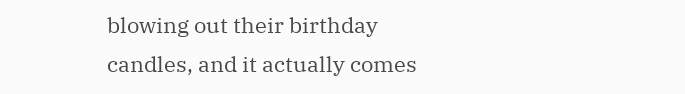blowing out their birthday candles, and it actually comes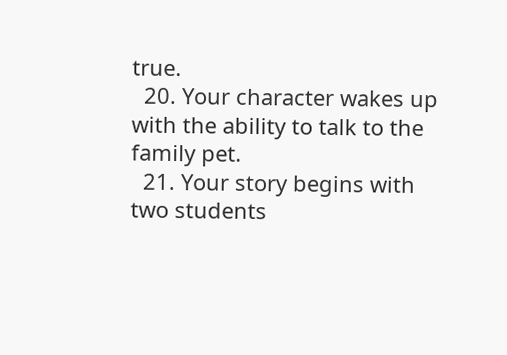true.
  20. Your character wakes up with the ability to talk to the family pet.
  21. Your story begins with two students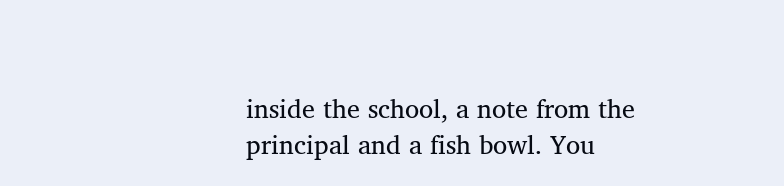inside the school, a note from the principal and a fish bowl. You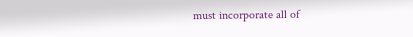must incorporate all of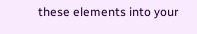these elements into your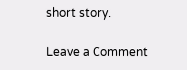short story.

Leave a Сomment